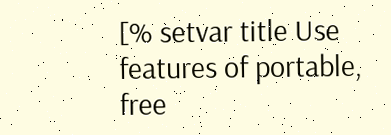[% setvar title Use features of portable, free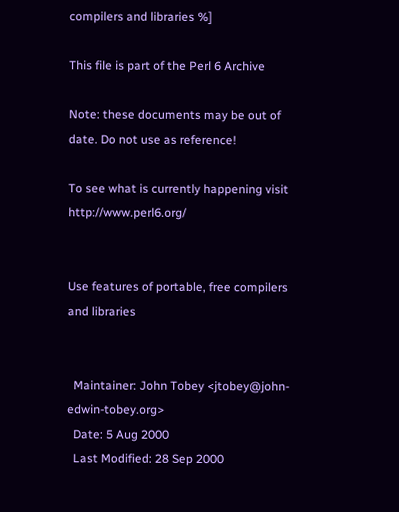compilers and libraries %]

This file is part of the Perl 6 Archive

Note: these documents may be out of date. Do not use as reference!

To see what is currently happening visit http://www.perl6.org/


Use features of portable, free compilers and libraries


  Maintainer: John Tobey <jtobey@john-edwin-tobey.org>
  Date: 5 Aug 2000
  Last Modified: 28 Sep 2000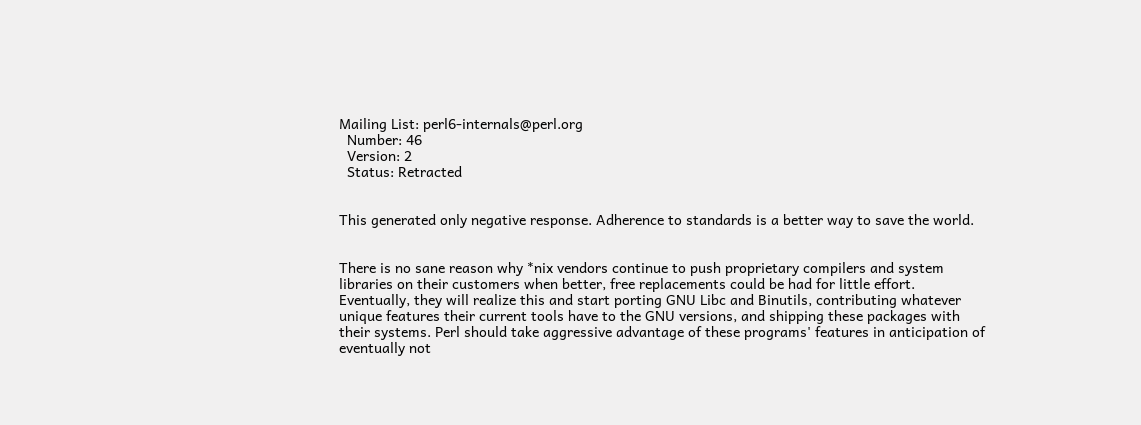Mailing List: perl6-internals@perl.org
  Number: 46
  Version: 2
  Status: Retracted


This generated only negative response. Adherence to standards is a better way to save the world.


There is no sane reason why *nix vendors continue to push proprietary compilers and system libraries on their customers when better, free replacements could be had for little effort. Eventually, they will realize this and start porting GNU Libc and Binutils, contributing whatever unique features their current tools have to the GNU versions, and shipping these packages with their systems. Perl should take aggressive advantage of these programs' features in anticipation of eventually not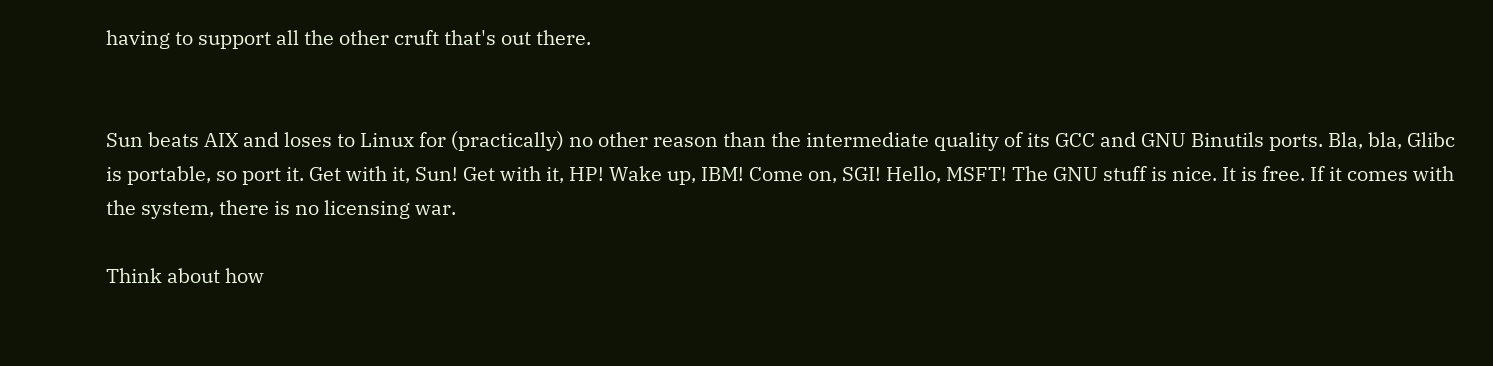having to support all the other cruft that's out there.


Sun beats AIX and loses to Linux for (practically) no other reason than the intermediate quality of its GCC and GNU Binutils ports. Bla, bla, Glibc is portable, so port it. Get with it, Sun! Get with it, HP! Wake up, IBM! Come on, SGI! Hello, MSFT! The GNU stuff is nice. It is free. If it comes with the system, there is no licensing war.

Think about how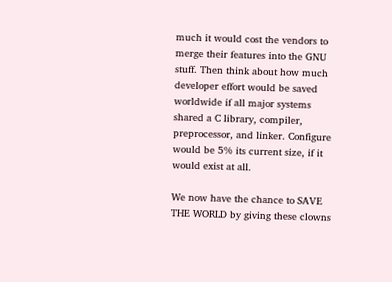much it would cost the vendors to merge their features into the GNU stuff. Then think about how much developer effort would be saved worldwide if all major systems shared a C library, compiler, preprocessor, and linker. Configure would be 5% its current size, if it would exist at all.

We now have the chance to SAVE THE WORLD by giving these clowns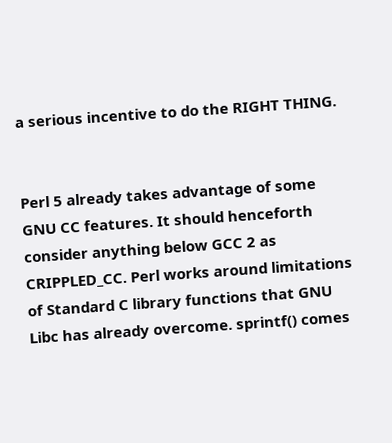a serious incentive to do the RIGHT THING.


Perl 5 already takes advantage of some GNU CC features. It should henceforth consider anything below GCC 2 as CRIPPLED_CC. Perl works around limitations of Standard C library functions that GNU Libc has already overcome. sprintf() comes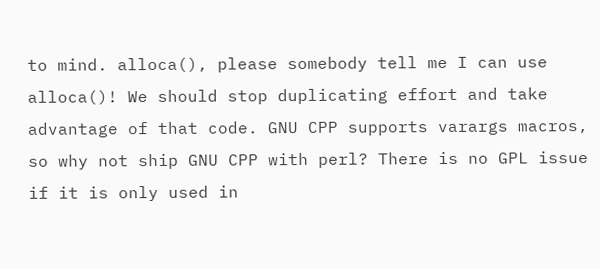to mind. alloca(), please somebody tell me I can use alloca()! We should stop duplicating effort and take advantage of that code. GNU CPP supports varargs macros, so why not ship GNU CPP with perl? There is no GPL issue if it is only used in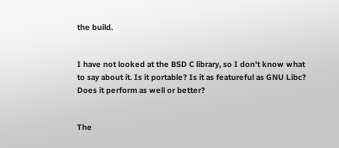the build.


I have not looked at the BSD C library, so I don't know what to say about it. Is it portable? Is it as featureful as GNU Libc? Does it perform as well or better?


The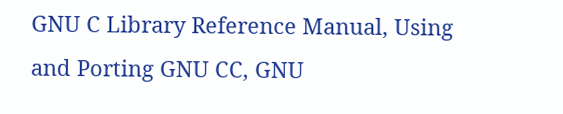GNU C Library Reference Manual, Using and Porting GNU CC, GNU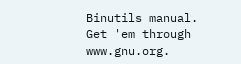Binutils manual. Get 'em through www.gnu.org.